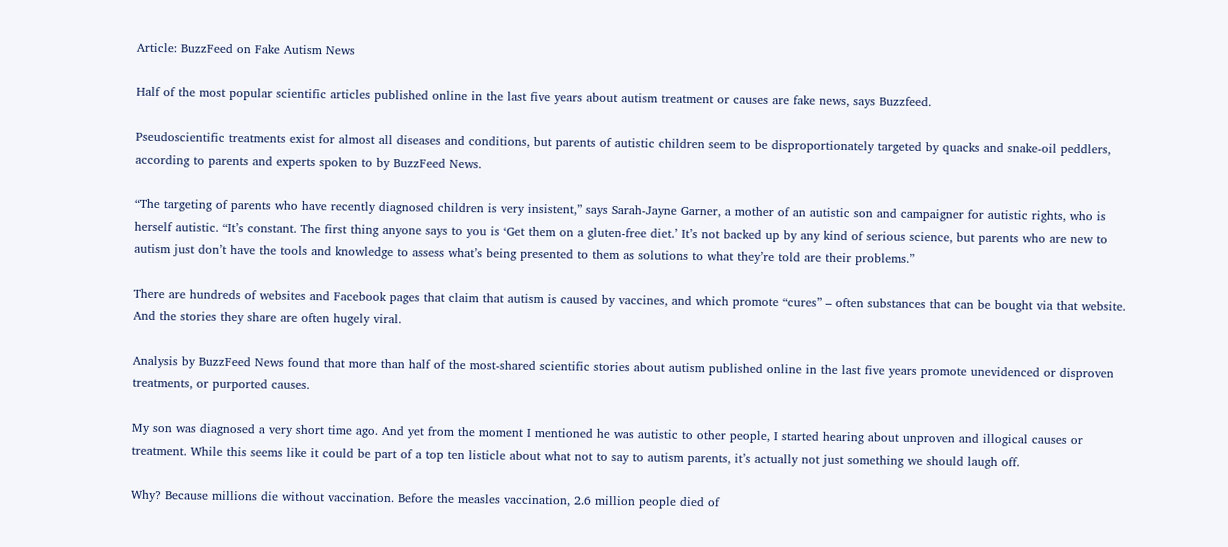Article: BuzzFeed on Fake Autism News

Half of the most popular scientific articles published online in the last five years about autism treatment or causes are fake news, says Buzzfeed.

Pseudoscientific treatments exist for almost all diseases and conditions, but parents of autistic children seem to be disproportionately targeted by quacks and snake-oil peddlers, according to parents and experts spoken to by BuzzFeed News.

“The targeting of parents who have recently diagnosed children is very insistent,” says Sarah-Jayne Garner, a mother of an autistic son and campaigner for autistic rights, who is herself autistic. “It’s constant. The first thing anyone says to you is ‘Get them on a gluten-free diet.’ It’s not backed up by any kind of serious science, but parents who are new to autism just don’t have the tools and knowledge to assess what’s being presented to them as solutions to what they’re told are their problems.”

There are hundreds of websites and Facebook pages that claim that autism is caused by vaccines, and which promote “cures” – often substances that can be bought via that website. And the stories they share are often hugely viral.

Analysis by BuzzFeed News found that more than half of the most-shared scientific stories about autism published online in the last five years promote unevidenced or disproven treatments, or purported causes.

My son was diagnosed a very short time ago. And yet from the moment I mentioned he was autistic to other people, I started hearing about unproven and illogical causes or treatment. While this seems like it could be part of a top ten listicle about what not to say to autism parents, it’s actually not just something we should laugh off.

Why? Because millions die without vaccination. Before the measles vaccination, 2.6 million people died of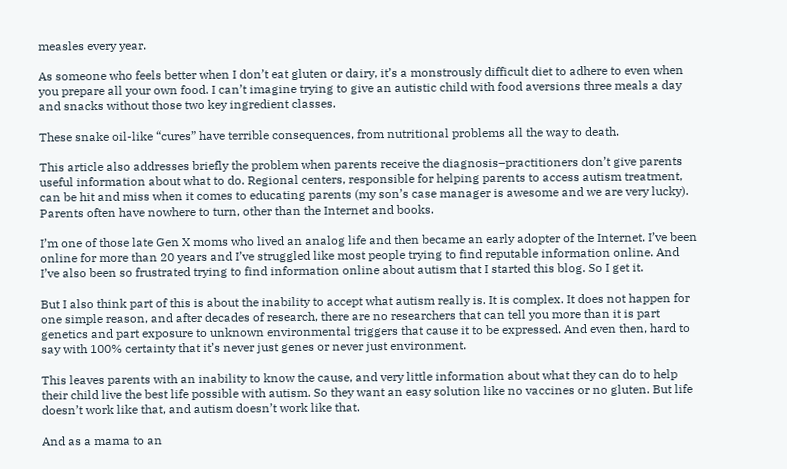measles every year.

As someone who feels better when I don’t eat gluten or dairy, it’s a monstrously difficult diet to adhere to even when you prepare all your own food. I can’t imagine trying to give an autistic child with food aversions three meals a day and snacks without those two key ingredient classes.

These snake oil-like “cures” have terrible consequences, from nutritional problems all the way to death.

This article also addresses briefly the problem when parents receive the diagnosis–practitioners don’t give parents useful information about what to do. Regional centers, responsible for helping parents to access autism treatment, can be hit and miss when it comes to educating parents (my son’s case manager is awesome and we are very lucky). Parents often have nowhere to turn, other than the Internet and books.

I’m one of those late Gen X moms who lived an analog life and then became an early adopter of the Internet. I’ve been online for more than 20 years and I’ve struggled like most people trying to find reputable information online. And I’ve also been so frustrated trying to find information online about autism that I started this blog. So I get it.

But I also think part of this is about the inability to accept what autism really is. It is complex. It does not happen for one simple reason, and after decades of research, there are no researchers that can tell you more than it is part genetics and part exposure to unknown environmental triggers that cause it to be expressed. And even then, hard to say with 100% certainty that it’s never just genes or never just environment.

This leaves parents with an inability to know the cause, and very little information about what they can do to help their child live the best life possible with autism. So they want an easy solution like no vaccines or no gluten. But life doesn’t work like that, and autism doesn’t work like that.

And as a mama to an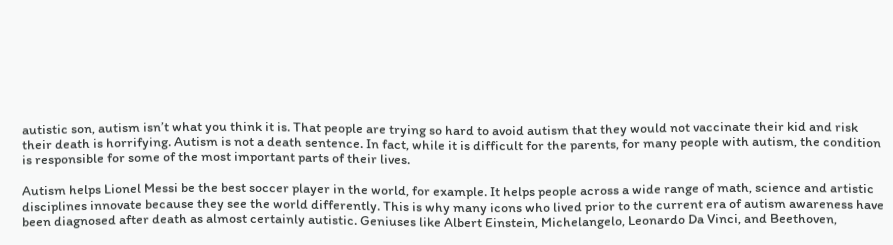autistic son, autism isn’t what you think it is. That people are trying so hard to avoid autism that they would not vaccinate their kid and risk their death is horrifying. Autism is not a death sentence. In fact, while it is difficult for the parents, for many people with autism, the condition is responsible for some of the most important parts of their lives.

Autism helps Lionel Messi be the best soccer player in the world, for example. It helps people across a wide range of math, science and artistic disciplines innovate because they see the world differently. This is why many icons who lived prior to the current era of autism awareness have been diagnosed after death as almost certainly autistic. Geniuses like Albert Einstein, Michelangelo, Leonardo Da Vinci, and Beethoven,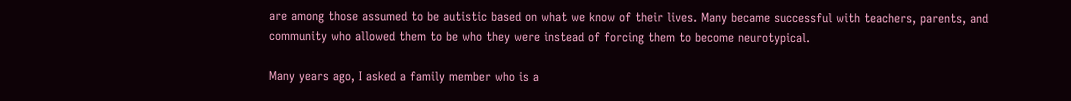are among those assumed to be autistic based on what we know of their lives. Many became successful with teachers, parents, and community who allowed them to be who they were instead of forcing them to become neurotypical.

Many years ago, I asked a family member who is a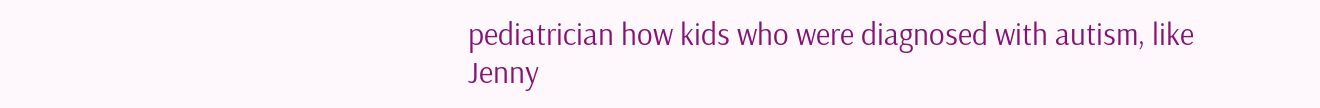pediatrician how kids who were diagnosed with autism, like Jenny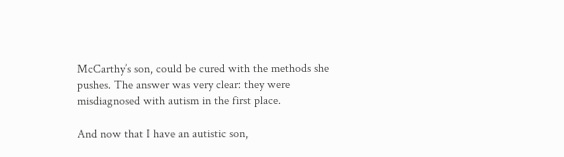McCarthy’s son, could be cured with the methods she pushes. The answer was very clear: they were misdiagnosed with autism in the first place.

And now that I have an autistic son,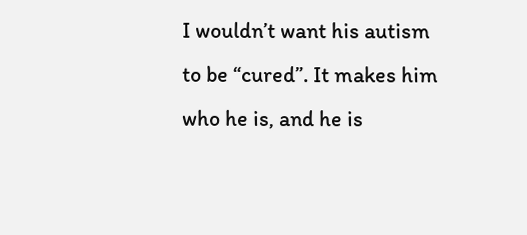I wouldn’t want his autism to be “cured”. It makes him who he is, and he is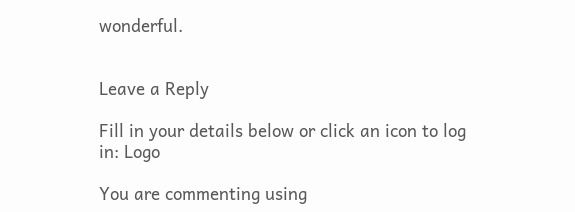wonderful.


Leave a Reply

Fill in your details below or click an icon to log in: Logo

You are commenting using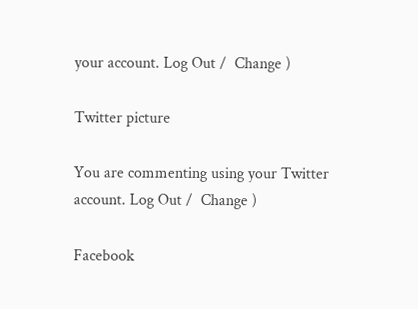your account. Log Out /  Change )

Twitter picture

You are commenting using your Twitter account. Log Out /  Change )

Facebook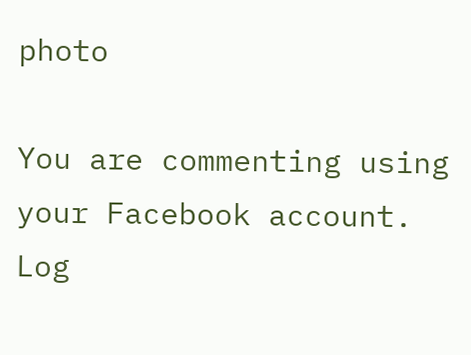photo

You are commenting using your Facebook account. Log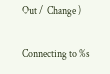Out /  Change )

Connecting to %s